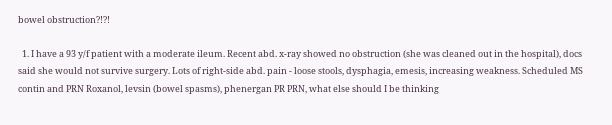bowel obstruction?!?!

  1. I have a 93 y/f patient with a moderate ileum. Recent abd. x-ray showed no obstruction (she was cleaned out in the hospital), docs said she would not survive surgery. Lots of right-side abd. pain - loose stools, dysphagia, emesis, increasing weakness. Scheduled MS contin and PRN Roxanol, levsin (bowel spasms), phenergan PR PRN, what else should I be thinking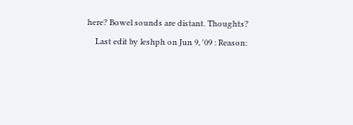here? Bowel sounds are distant. Thoughts?
    Last edit by leshph on Jun 9, '09 : Reason: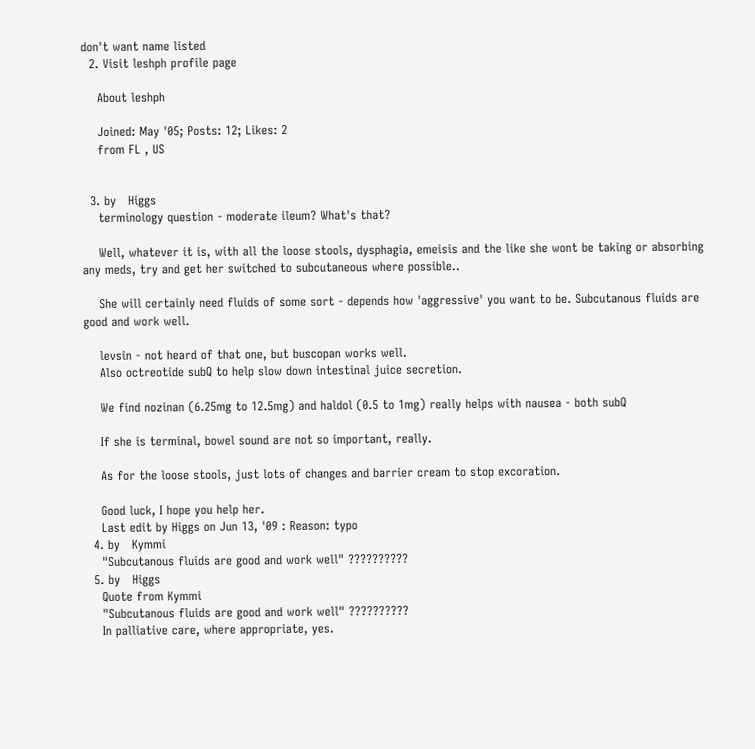don't want name listed
  2. Visit leshph profile page

    About leshph

    Joined: May '05; Posts: 12; Likes: 2
    from FL , US


  3. by   Higgs
    terminology question - moderate ileum? What's that?

    Well, whatever it is, with all the loose stools, dysphagia, emeisis and the like she wont be taking or absorbing any meds, try and get her switched to subcutaneous where possible..

    She will certainly need fluids of some sort - depends how 'aggressive' you want to be. Subcutanous fluids are good and work well.

    levsin - not heard of that one, but buscopan works well.
    Also octreotide subQ to help slow down intestinal juice secretion.

    We find nozinan (6.25mg to 12.5mg) and haldol (0.5 to 1mg) really helps with nausea - both subQ

    If she is terminal, bowel sound are not so important, really.

    As for the loose stools, just lots of changes and barrier cream to stop excoration.

    Good luck, I hope you help her.
    Last edit by Higgs on Jun 13, '09 : Reason: typo
  4. by   Kymmi
    "Subcutanous fluids are good and work well" ??????????
  5. by   Higgs
    Quote from Kymmi
    "Subcutanous fluids are good and work well" ??????????
    In palliative care, where appropriate, yes.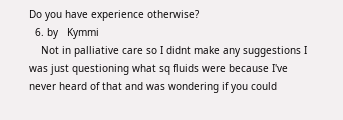Do you have experience otherwise?
  6. by   Kymmi
    Not in palliative care so I didnt make any suggestions I was just questioning what sq fluids were because I've never heard of that and was wondering if you could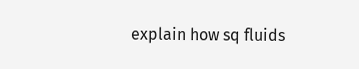explain how sq fluids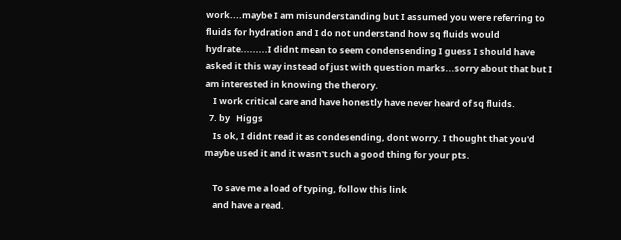work....maybe I am misunderstanding but I assumed you were referring to fluids for hydration and I do not understand how sq fluids would hydrate.........I didnt mean to seem condensending I guess I should have asked it this way instead of just with question marks...sorry about that but I am interested in knowing the therory.
    I work critical care and have honestly have never heard of sq fluids.
  7. by   Higgs
    Is ok, I didnt read it as condesending, dont worry. I thought that you'd maybe used it and it wasn't such a good thing for your pts.

    To save me a load of typing, follow this link
    and have a read.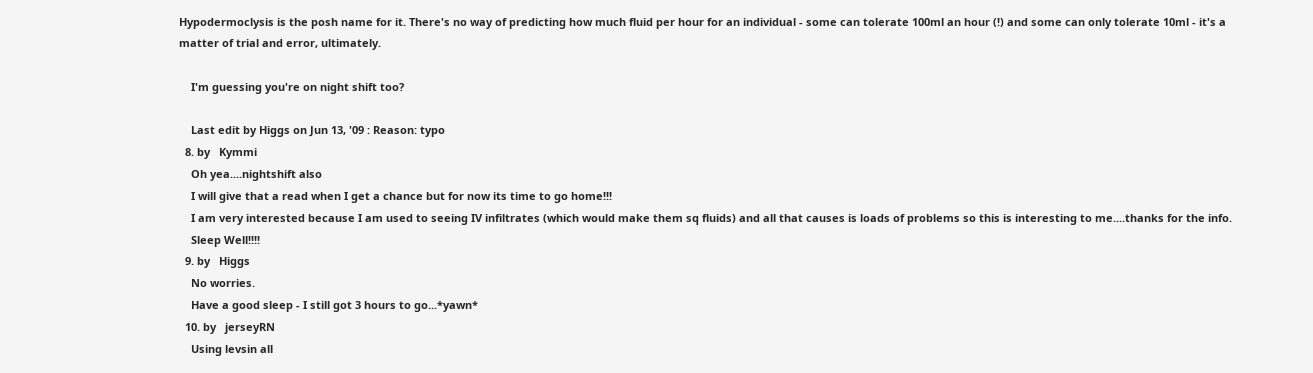Hypodermoclysis is the posh name for it. There's no way of predicting how much fluid per hour for an individual - some can tolerate 100ml an hour (!) and some can only tolerate 10ml - it's a matter of trial and error, ultimately.

    I'm guessing you're on night shift too?

    Last edit by Higgs on Jun 13, '09 : Reason: typo
  8. by   Kymmi
    Oh yea....nightshift also
    I will give that a read when I get a chance but for now its time to go home!!!
    I am very interested because I am used to seeing IV infiltrates (which would make them sq fluids) and all that causes is loads of problems so this is interesting to me....thanks for the info.
    Sleep Well!!!!
  9. by   Higgs
    No worries.
    Have a good sleep - I still got 3 hours to go...*yawn*
  10. by   jerseyRN
    Using levsin all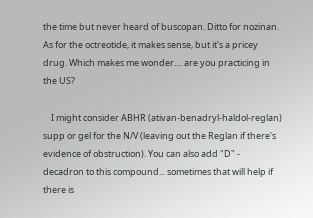the time but never heard of buscopan. Ditto for nozinan. As for the octreotide, it makes sense, but it's a pricey drug. Which makes me wonder.... are you practicing in the US?

    I might consider ABHR (ativan-benadryl-haldol-reglan) supp or gel for the N/V (leaving out the Reglan if there's evidence of obstruction). You can also add "D" - decadron to this compound... sometimes that will help if there is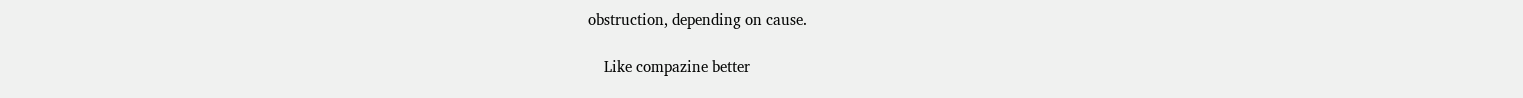obstruction, depending on cause.

    Like compazine better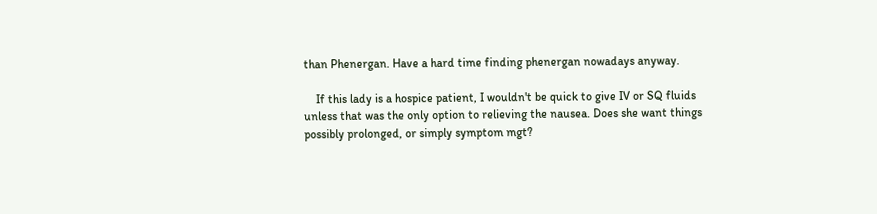than Phenergan. Have a hard time finding phenergan nowadays anyway.

    If this lady is a hospice patient, I wouldn't be quick to give IV or SQ fluids unless that was the only option to relieving the nausea. Does she want things possibly prolonged, or simply symptom mgt?